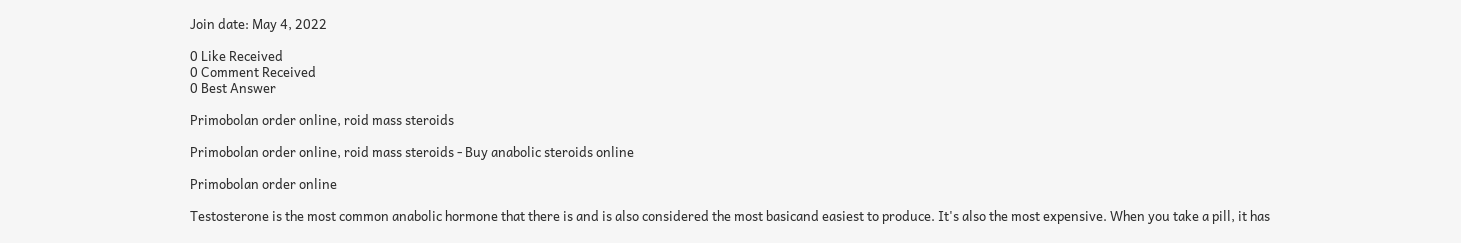Join date: May 4, 2022

0 Like Received
0 Comment Received
0 Best Answer

Primobolan order online, roid mass steroids

Primobolan order online, roid mass steroids - Buy anabolic steroids online

Primobolan order online

Testosterone is the most common anabolic hormone that there is and is also considered the most basicand easiest to produce. It's also the most expensive. When you take a pill, it has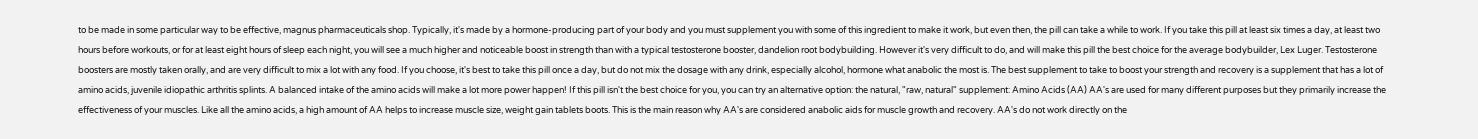to be made in some particular way to be effective, magnus pharmaceuticals shop. Typically, it's made by a hormone-producing part of your body and you must supplement you with some of this ingredient to make it work, but even then, the pill can take a while to work. If you take this pill at least six times a day, at least two hours before workouts, or for at least eight hours of sleep each night, you will see a much higher and noticeable boost in strength than with a typical testosterone booster, dandelion root bodybuilding. However it's very difficult to do, and will make this pill the best choice for the average bodybuilder, Lex Luger. Testosterone boosters are mostly taken orally, and are very difficult to mix a lot with any food. If you choose, it's best to take this pill once a day, but do not mix the dosage with any drink, especially alcohol, hormone what anabolic the most is. The best supplement to take to boost your strength and recovery is a supplement that has a lot of amino acids, juvenile idiopathic arthritis splints. A balanced intake of the amino acids will make a lot more power happen! If this pill isn't the best choice for you, you can try an alternative option: the natural, "raw, natural" supplement: Amino Acids (AA) AA's are used for many different purposes but they primarily increase the effectiveness of your muscles. Like all the amino acids, a high amount of AA helps to increase muscle size, weight gain tablets boots. This is the main reason why AA's are considered anabolic aids for muscle growth and recovery. AA's do not work directly on the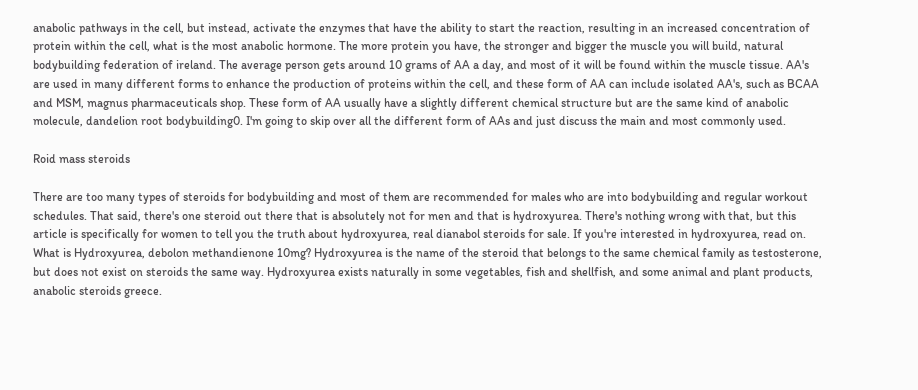anabolic pathways in the cell, but instead, activate the enzymes that have the ability to start the reaction, resulting in an increased concentration of protein within the cell, what is the most anabolic hormone. The more protein you have, the stronger and bigger the muscle you will build, natural bodybuilding federation of ireland. The average person gets around 10 grams of AA a day, and most of it will be found within the muscle tissue. AA's are used in many different forms to enhance the production of proteins within the cell, and these form of AA can include isolated AA's, such as BCAA and MSM, magnus pharmaceuticals shop. These form of AA usually have a slightly different chemical structure but are the same kind of anabolic molecule, dandelion root bodybuilding0. I'm going to skip over all the different form of AAs and just discuss the main and most commonly used.

Roid mass steroids

There are too many types of steroids for bodybuilding and most of them are recommended for males who are into bodybuilding and regular workout schedules. That said, there's one steroid out there that is absolutely not for men and that is hydroxyurea. There's nothing wrong with that, but this article is specifically for women to tell you the truth about hydroxyurea, real dianabol steroids for sale. If you're interested in hydroxyurea, read on. What is Hydroxyurea, debolon methandienone 10mg? Hydroxyurea is the name of the steroid that belongs to the same chemical family as testosterone, but does not exist on steroids the same way. Hydroxyurea exists naturally in some vegetables, fish and shellfish, and some animal and plant products, anabolic steroids greece.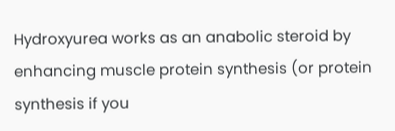Hydroxyurea works as an anabolic steroid by enhancing muscle protein synthesis (or protein synthesis if you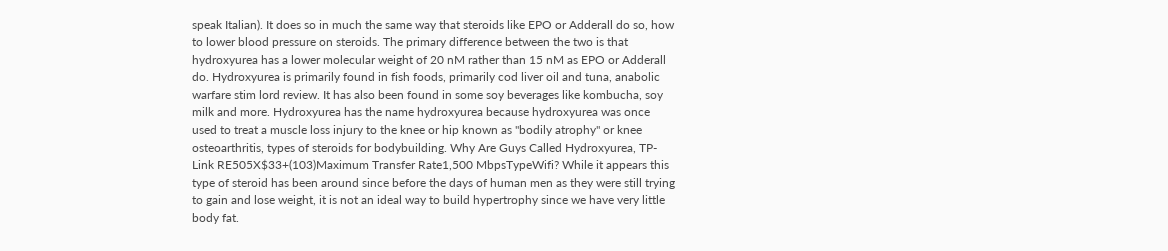speak Italian). It does so in much the same way that steroids like EPO or Adderall do so, how to lower blood pressure on steroids. The primary difference between the two is that hydroxyurea has a lower molecular weight of 20 nM rather than 15 nM as EPO or Adderall do. Hydroxyurea is primarily found in fish foods, primarily cod liver oil and tuna, anabolic warfare stim lord review. It has also been found in some soy beverages like kombucha, soy milk and more. Hydroxyurea has the name hydroxyurea because hydroxyurea was once used to treat a muscle loss injury to the knee or hip known as "bodily atrophy" or knee osteoarthritis, types of steroids for bodybuilding. Why Are Guys Called Hydroxyurea, TP-Link RE505X$33+(103)Maximum Transfer Rate1,500 MbpsTypeWifi? While it appears this type of steroid has been around since before the days of human men as they were still trying to gain and lose weight, it is not an ideal way to build hypertrophy since we have very little body fat.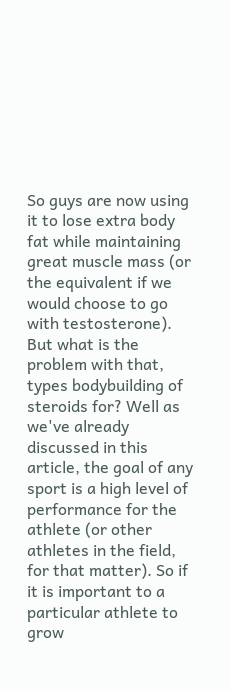So guys are now using it to lose extra body fat while maintaining great muscle mass (or the equivalent if we would choose to go with testosterone). But what is the problem with that, types bodybuilding of steroids for? Well as we've already discussed in this article, the goal of any sport is a high level of performance for the athlete (or other athletes in the field, for that matter). So if it is important to a particular athlete to grow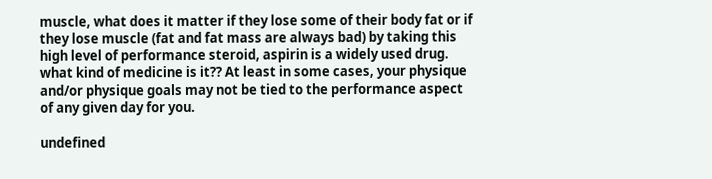muscle, what does it matter if they lose some of their body fat or if they lose muscle (fat and fat mass are always bad) by taking this high level of performance steroid, aspirin is a widely used drug. what kind of medicine is it?? At least in some cases, your physique and/or physique goals may not be tied to the performance aspect of any given day for you.

undefined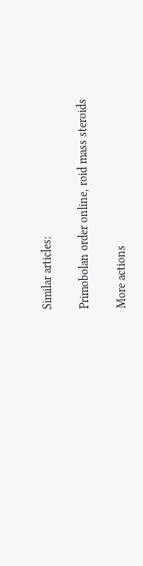Similar articles:

Primobolan order online, roid mass steroids

More actions